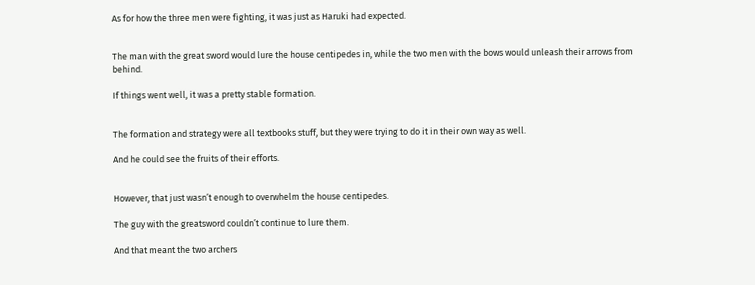As for how the three men were fighting, it was just as Haruki had expected.


The man with the great sword would lure the house centipedes in, while the two men with the bows would unleash their arrows from behind.

If things went well, it was a pretty stable formation.


The formation and strategy were all textbooks stuff, but they were trying to do it in their own way as well.

And he could see the fruits of their efforts.


However, that just wasn’t enough to overwhelm the house centipedes.

The guy with the greatsword couldn’t continue to lure them.

And that meant the two archers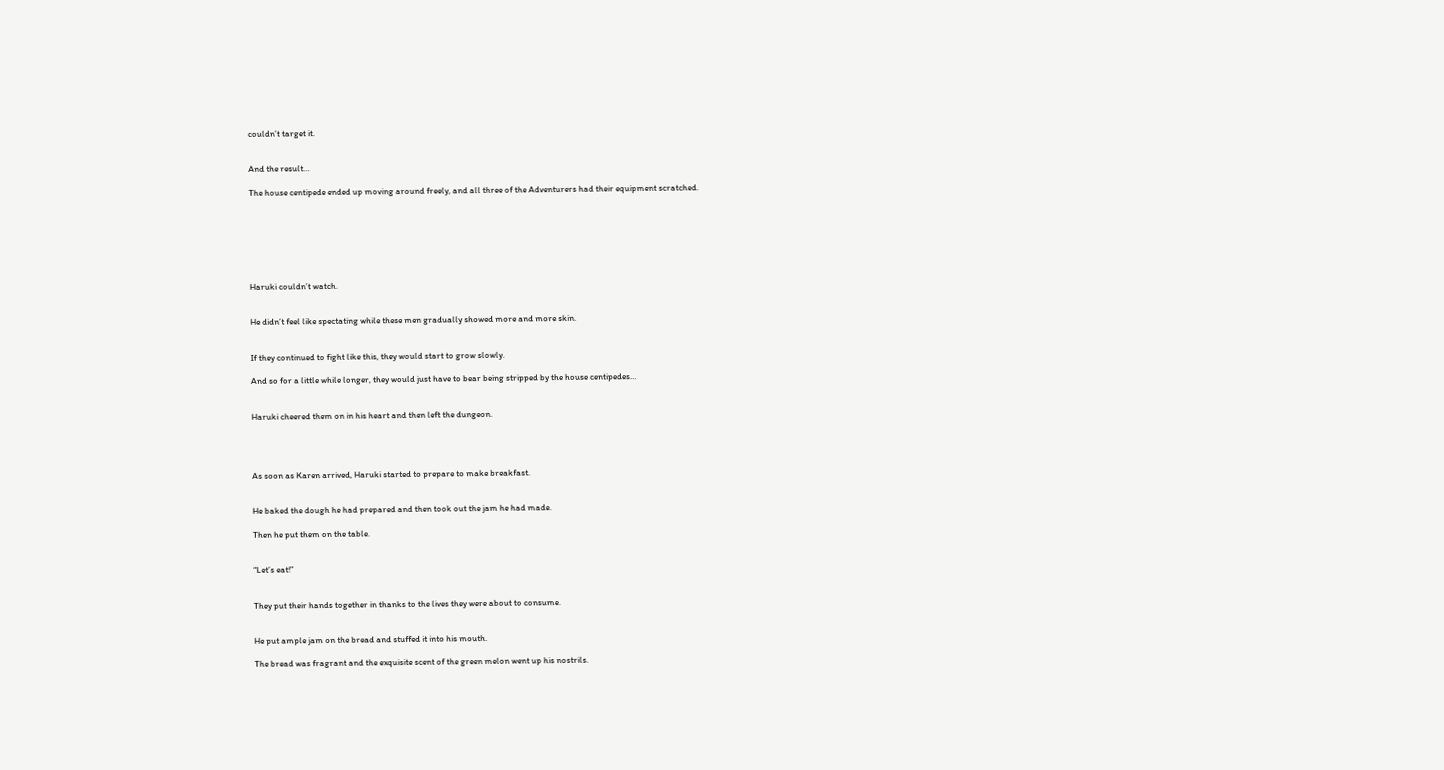couldn’t target it.


And the result…

The house centipede ended up moving around freely, and all three of the Adventurers had their equipment scratched.







Haruki couldn’t watch.


He didn’t feel like spectating while these men gradually showed more and more skin.


If they continued to fight like this, they would start to grow slowly.

And so for a little while longer, they would just have to bear being stripped by the house centipedes…


Haruki cheered them on in his heart and then left the dungeon.




As soon as Karen arrived, Haruki started to prepare to make breakfast.


He baked the dough he had prepared and then took out the jam he had made.

Then he put them on the table.


“Let’s eat!”


They put their hands together in thanks to the lives they were about to consume.


He put ample jam on the bread and stuffed it into his mouth.

The bread was fragrant and the exquisite scent of the green melon went up his nostrils.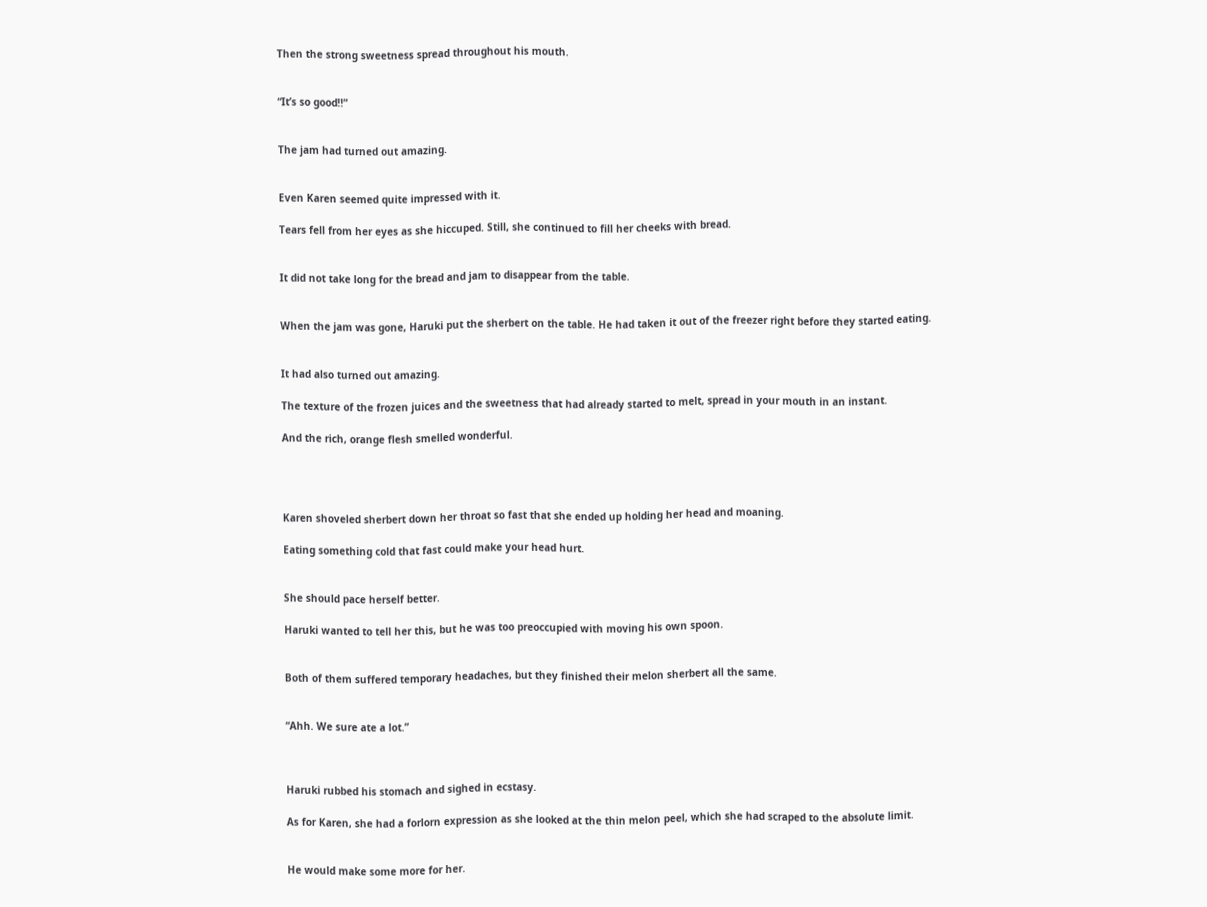Then the strong sweetness spread throughout his mouth.


“It’s so good!!”


The jam had turned out amazing.


Even Karen seemed quite impressed with it.

Tears fell from her eyes as she hiccuped. Still, she continued to fill her cheeks with bread.


It did not take long for the bread and jam to disappear from the table.


When the jam was gone, Haruki put the sherbert on the table. He had taken it out of the freezer right before they started eating.


It had also turned out amazing.

The texture of the frozen juices and the sweetness that had already started to melt, spread in your mouth in an instant.

And the rich, orange flesh smelled wonderful.




Karen shoveled sherbert down her throat so fast that she ended up holding her head and moaning.

Eating something cold that fast could make your head hurt.


She should pace herself better.

Haruki wanted to tell her this, but he was too preoccupied with moving his own spoon.


Both of them suffered temporary headaches, but they finished their melon sherbert all the same.


“Ahh. We sure ate a lot.”



Haruki rubbed his stomach and sighed in ecstasy.

As for Karen, she had a forlorn expression as she looked at the thin melon peel, which she had scraped to the absolute limit.


He would make some more for her.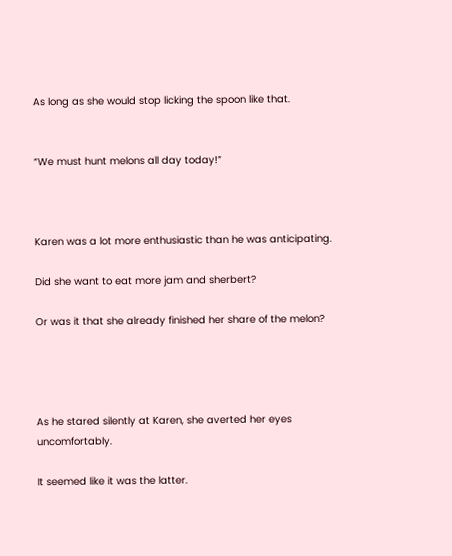As long as she would stop licking the spoon like that.


“We must hunt melons all day today!”



Karen was a lot more enthusiastic than he was anticipating.

Did she want to eat more jam and sherbert?

Or was it that she already finished her share of the melon?




As he stared silently at Karen, she averted her eyes uncomfortably.

It seemed like it was the latter.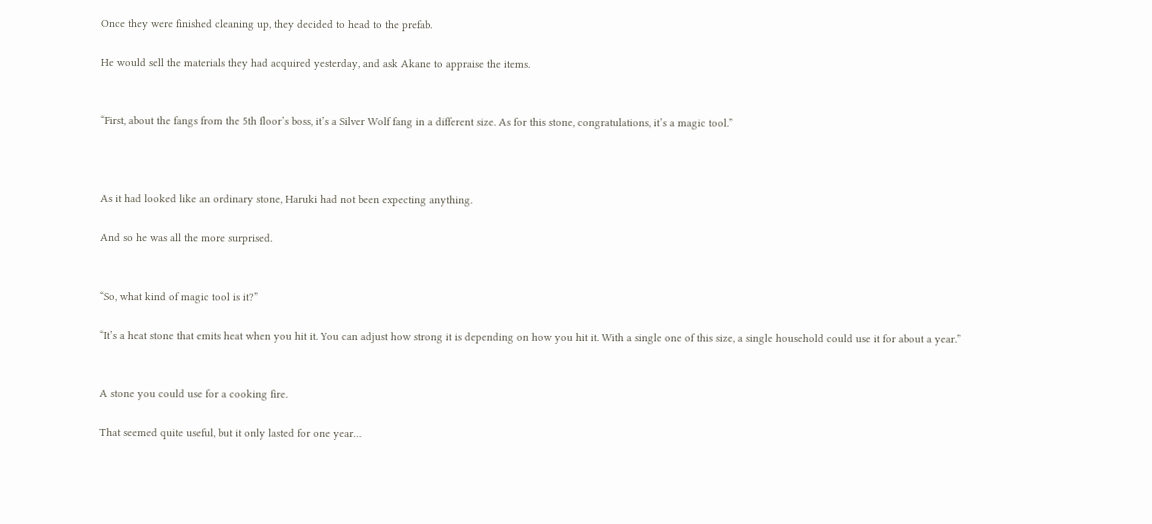Once they were finished cleaning up, they decided to head to the prefab.

He would sell the materials they had acquired yesterday, and ask Akane to appraise the items.


“First, about the fangs from the 5th floor’s boss, it’s a Silver Wolf fang in a different size. As for this stone, congratulations, it’s a magic tool.”



As it had looked like an ordinary stone, Haruki had not been expecting anything.

And so he was all the more surprised.


“So, what kind of magic tool is it?”

“It’s a heat stone that emits heat when you hit it. You can adjust how strong it is depending on how you hit it. With a single one of this size, a single household could use it for about a year.”


A stone you could use for a cooking fire.

That seemed quite useful, but it only lasted for one year…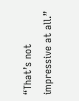“That’s not impressive at all.”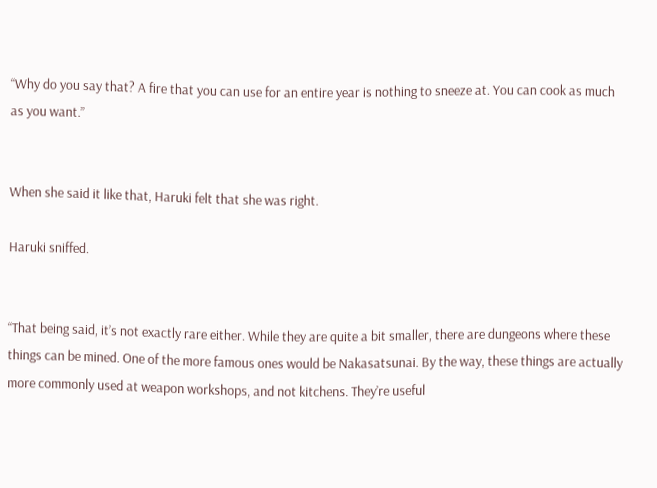“Why do you say that? A fire that you can use for an entire year is nothing to sneeze at. You can cook as much as you want.”


When she said it like that, Haruki felt that she was right.

Haruki sniffed.


“That being said, it’s not exactly rare either. While they are quite a bit smaller, there are dungeons where these things can be mined. One of the more famous ones would be Nakasatsunai. By the way, these things are actually more commonly used at weapon workshops, and not kitchens. They’re useful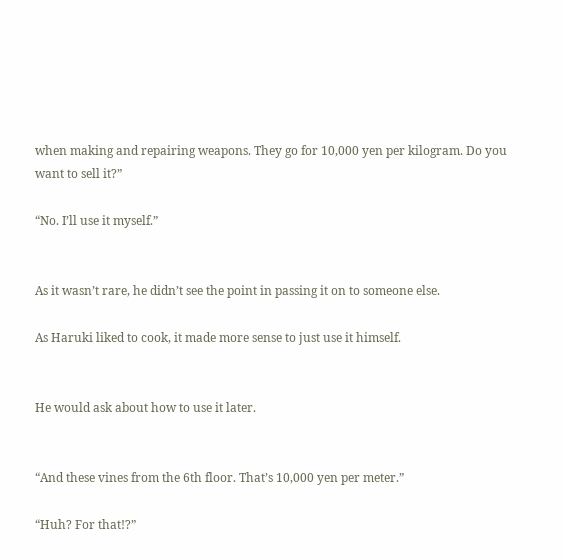when making and repairing weapons. They go for 10,000 yen per kilogram. Do you want to sell it?”

“No. I’ll use it myself.”


As it wasn’t rare, he didn’t see the point in passing it on to someone else.

As Haruki liked to cook, it made more sense to just use it himself.


He would ask about how to use it later.


“And these vines from the 6th floor. That’s 10,000 yen per meter.”

“Huh? For that!?”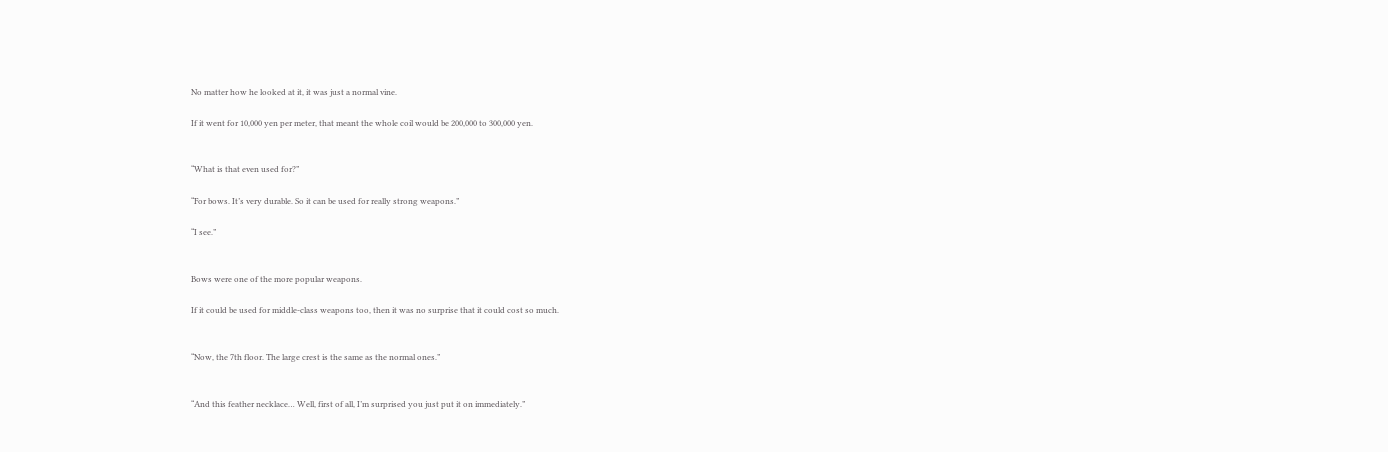No matter how he looked at it, it was just a normal vine.

If it went for 10,000 yen per meter, that meant the whole coil would be 200,000 to 300,000 yen.


“What is that even used for?”

“For bows. It’s very durable. So it can be used for really strong weapons.”

“I see.”


Bows were one of the more popular weapons.

If it could be used for middle-class weapons too, then it was no surprise that it could cost so much.


“Now, the 7th floor. The large crest is the same as the normal ones.”


“And this feather necklace… Well, first of all, I’m surprised you just put it on immediately.”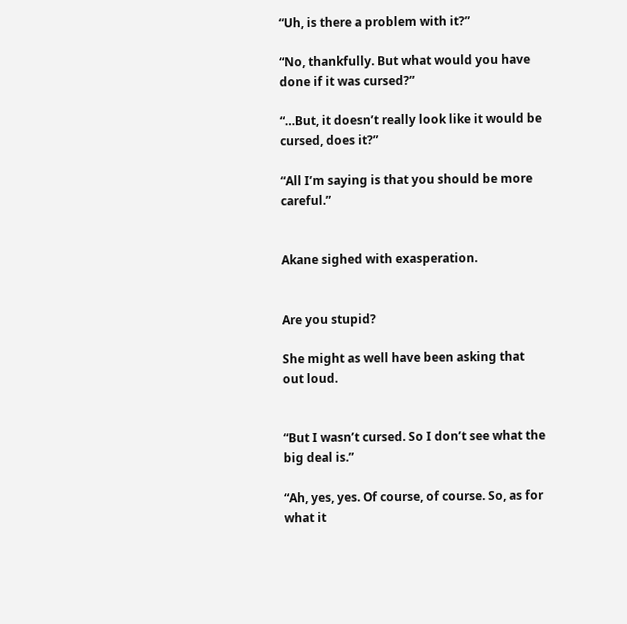“Uh, is there a problem with it?”

“No, thankfully. But what would you have done if it was cursed?”

“…But, it doesn’t really look like it would be cursed, does it?”

“All I’m saying is that you should be more careful.”


Akane sighed with exasperation.


Are you stupid?

She might as well have been asking that out loud.


“But I wasn’t cursed. So I don’t see what the big deal is.”

“Ah, yes, yes. Of course, of course. So, as for what it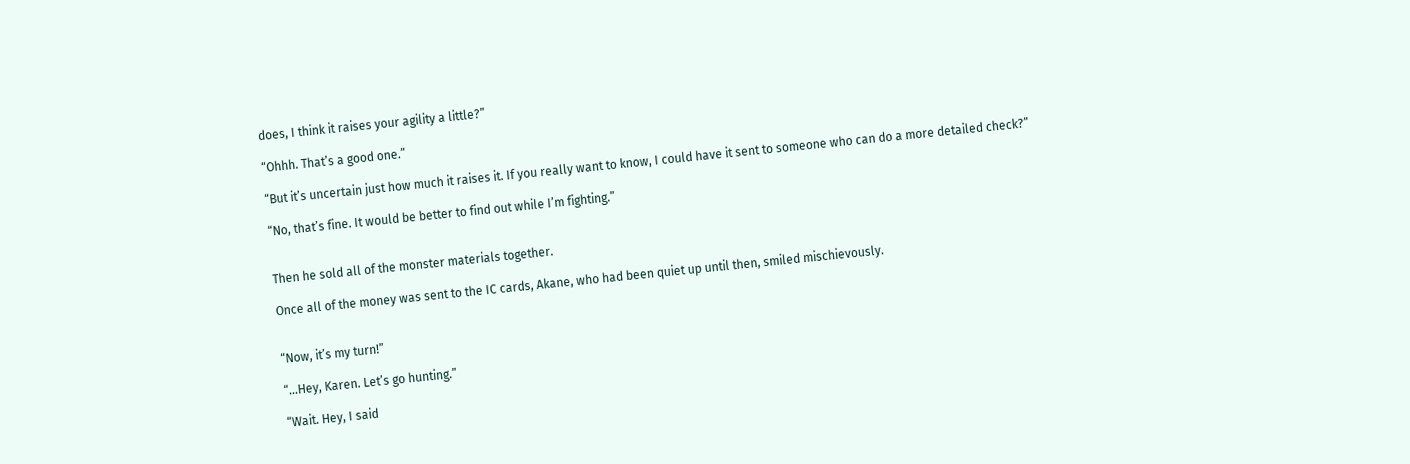does, I think it raises your agility a little?”

“Ohhh. That’s a good one.”

“But it’s uncertain just how much it raises it. If you really want to know, I could have it sent to someone who can do a more detailed check?”

“No, that’s fine. It would be better to find out while I’m fighting.”


Then he sold all of the monster materials together.

Once all of the money was sent to the IC cards, Akane, who had been quiet up until then, smiled mischievously.


“Now, it’s my turn!”

“…Hey, Karen. Let’s go hunting.”

“Wait. Hey, I said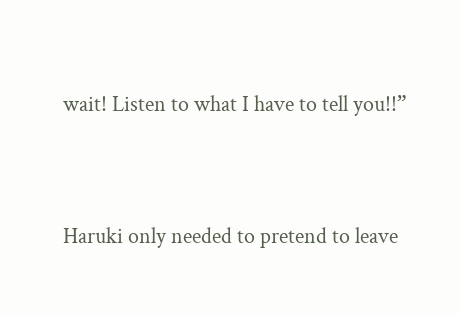wait! Listen to what I have to tell you!!”


Haruki only needed to pretend to leave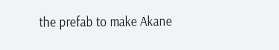the prefab to make Akane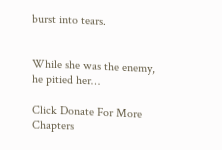burst into tears.


While she was the enemy, he pitied her…

Click Donate For More Chapters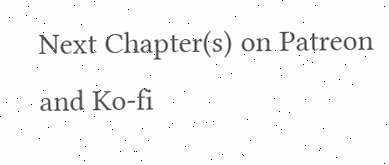Next Chapter(s) on Patreon and Ko-fi